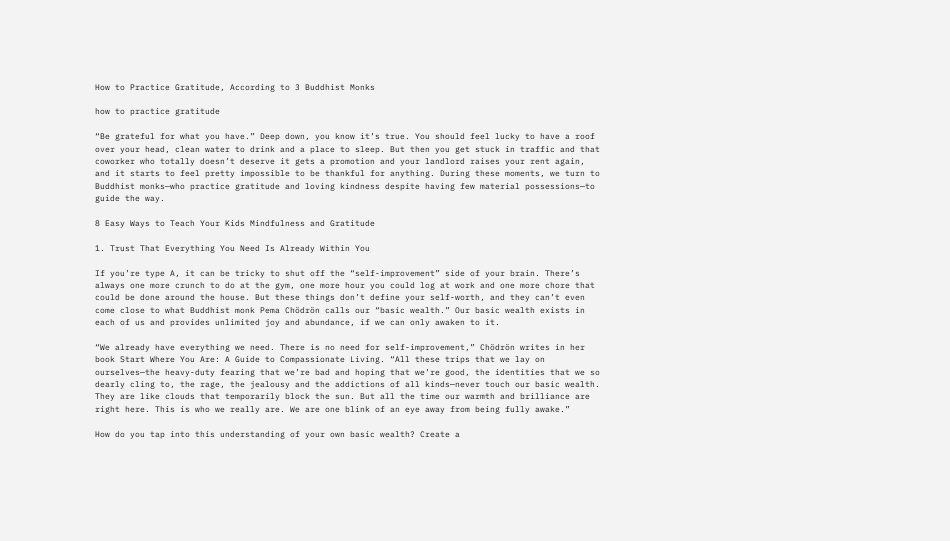How to Practice Gratitude, According to 3 Buddhist Monks

how to practice gratitude

“Be grateful for what you have.” Deep down, you know it’s true. You should feel lucky to have a roof over your head, clean water to drink and a place to sleep. But then you get stuck in traffic and that coworker who totally doesn’t deserve it gets a promotion and your landlord raises your rent again, and it starts to feel pretty impossible to be thankful for anything. During these moments, we turn to Buddhist monks—who practice gratitude and loving kindness despite having few material possessions—to guide the way.

8 Easy Ways to Teach Your Kids Mindfulness and Gratitude

1. Trust That Everything You Need Is Already Within You

If you’re type A, it can be tricky to shut off the “self-improvement” side of your brain. There’s always one more crunch to do at the gym, one more hour you could log at work and one more chore that could be done around the house. But these things don’t define your self-worth, and they can’t even come close to what Buddhist monk Pema Chödrön calls our “basic wealth.” Our basic wealth exists in each of us and provides unlimited joy and abundance, if we can only awaken to it.

“We already have everything we need. There is no need for self-improvement,” Chödrön writes in her book Start Where You Are: A Guide to Compassionate Living. “All these trips that we lay on ourselves—the heavy-duty fearing that we’re bad and hoping that we’re good, the identities that we so dearly cling to, the rage, the jealousy and the addictions of all kinds—never touch our basic wealth. They are like clouds that temporarily block the sun. But all the time our warmth and brilliance are right here. This is who we really are. We are one blink of an eye away from being fully awake.”

How do you tap into this understanding of your own basic wealth? Create a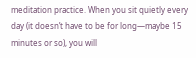meditation practice. When you sit quietly every day (it doesn’t have to be for long—maybe 15 minutes or so), you will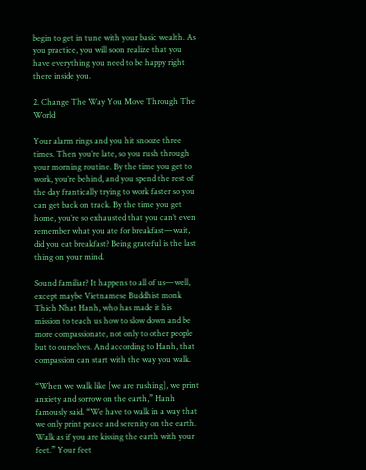begin to get in tune with your basic wealth. As you practice, you will soon realize that you have everything you need to be happy right there inside you.

2. Change The Way You Move Through The World

Your alarm rings and you hit snooze three times. Then you’re late, so you rush through your morning routine. By the time you get to work, you’re behind, and you spend the rest of the day frantically trying to work faster so you can get back on track. By the time you get home, you’re so exhausted that you can’t even remember what you ate for breakfast—wait, did you eat breakfast? Being grateful is the last thing on your mind.

Sound familiar? It happens to all of us—well, except maybe Vietnamese Buddhist monk Thich Nhat Hanh, who has made it his mission to teach us how to slow down and be more compassionate, not only to other people but to ourselves. And according to Hanh, that compassion can start with the way you walk.

“When we walk like [we are rushing], we print anxiety and sorrow on the earth,” Hanh famously said. “We have to walk in a way that we only print peace and serenity on the earth. Walk as if you are kissing the earth with your feet.” Your feet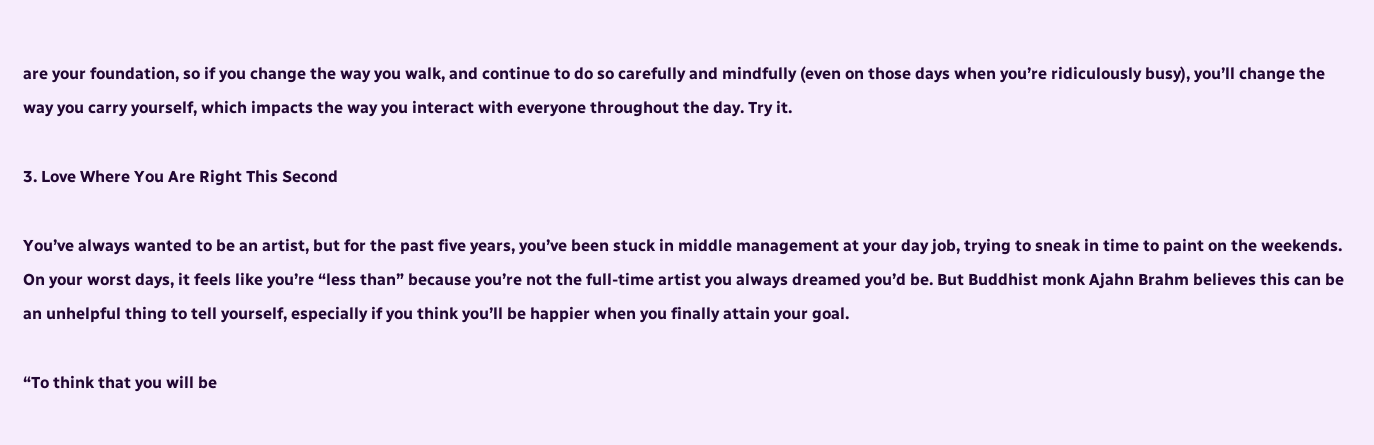are your foundation, so if you change the way you walk, and continue to do so carefully and mindfully (even on those days when you’re ridiculously busy), you’ll change the way you carry yourself, which impacts the way you interact with everyone throughout the day. Try it.

3. Love Where You Are Right This Second

You’ve always wanted to be an artist, but for the past five years, you’ve been stuck in middle management at your day job, trying to sneak in time to paint on the weekends. On your worst days, it feels like you’re “less than” because you’re not the full-time artist you always dreamed you’d be. But Buddhist monk Ajahn Brahm believes this can be an unhelpful thing to tell yourself, especially if you think you’ll be happier when you finally attain your goal.

“To think that you will be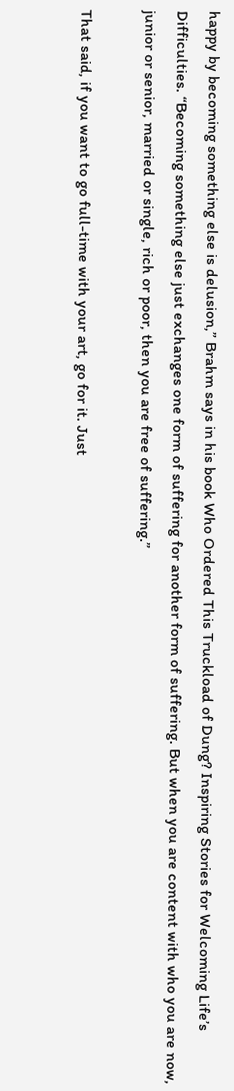happy by becoming something else is delusion,” Brahm says in his book Who Ordered This Truckload of Dung? Inspiring Stories for Welcoming Life’s Difficulties. “Becoming something else just exchanges one form of suffering for another form of suffering. But when you are content with who you are now, junior or senior, married or single, rich or poor, then you are free of suffering.”

That said, if you want to go full-time with your art, go for it. Just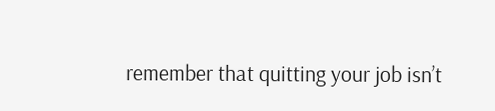remember that quitting your job isn’t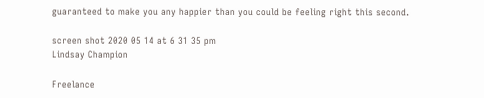guaranteed to make you any happier than you could be feeling right this second.

screen shot 2020 05 14 at 6 31 35 pm
Lindsay Champion

Freelance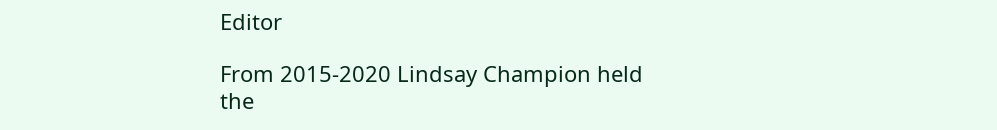Editor

From 2015-2020 Lindsay Champion held the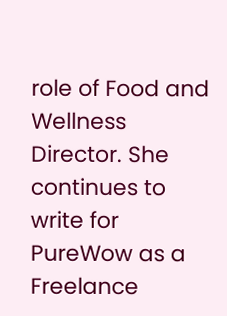role of Food and Wellness Director. She continues to write for PureWow as a Freelance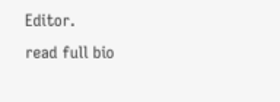Editor.
read full bio